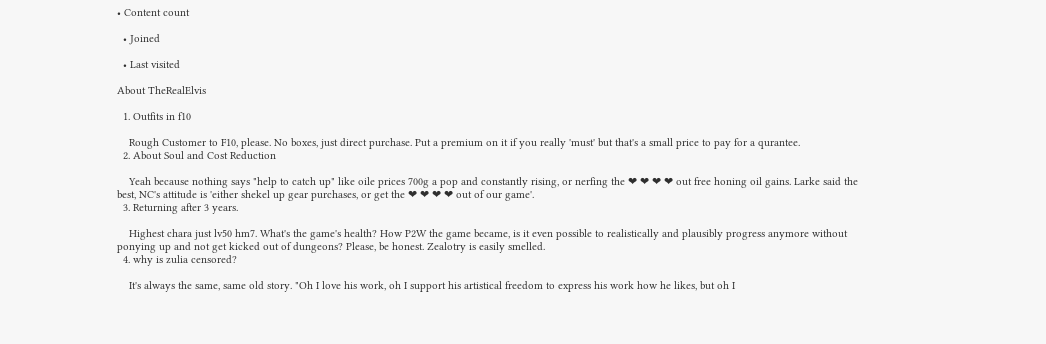• Content count

  • Joined

  • Last visited

About TheRealElvis

  1. Outfits in f10

    Rough Customer to F10, please. No boxes, just direct purchase. Put a premium on it if you really 'must' but that's a small price to pay for a qurantee.
  2. About Soul and Cost Reduction

    Yeah because nothing says "help to catch up" like oile prices 700g a pop and constantly rising, or nerfing the ❤ ❤ ❤ ❤ out free honing oil gains. Larke said the best, NC's attitude is 'either shekel up gear purchases, or get the ❤ ❤ ❤ ❤ out of our game'.
  3. Returning after 3 years.

    Highest chara just lv50 hm7. What's the game's health? How P2W the game became, is it even possible to realistically and plausibly progress anymore without ponying up and not get kicked out of dungeons? Please, be honest. Zealotry is easily smelled.
  4. why is zulia censored?

    It's always the same, same old story. "Oh I love his work, oh I support his artistical freedom to express his work how he likes, but oh I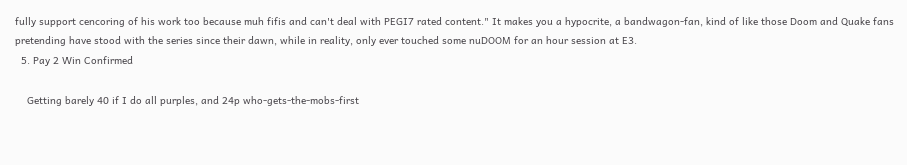fully support cencoring of his work too because muh fifis and can't deal with PEGI7 rated content." It makes you a hypocrite, a bandwagon-fan, kind of like those Doom and Quake fans pretending have stood with the series since their dawn, while in reality, only ever touched some nuDOOM for an hour session at E3.
  5. Pay 2 Win Confirmed

    Getting barely 40 if I do all purples, and 24p who-gets-the-mobs-first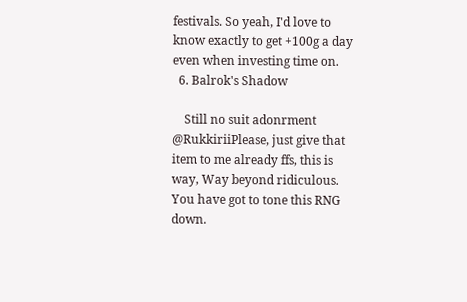festivals. So yeah, I'd love to know exactly to get +100g a day even when investing time on.
  6. Balrok's Shadow

    Still no suit adonrment @RukkiriiPlease, just give that item to me already ffs, this is way, Way beyond ridiculous. You have got to tone this RNG down.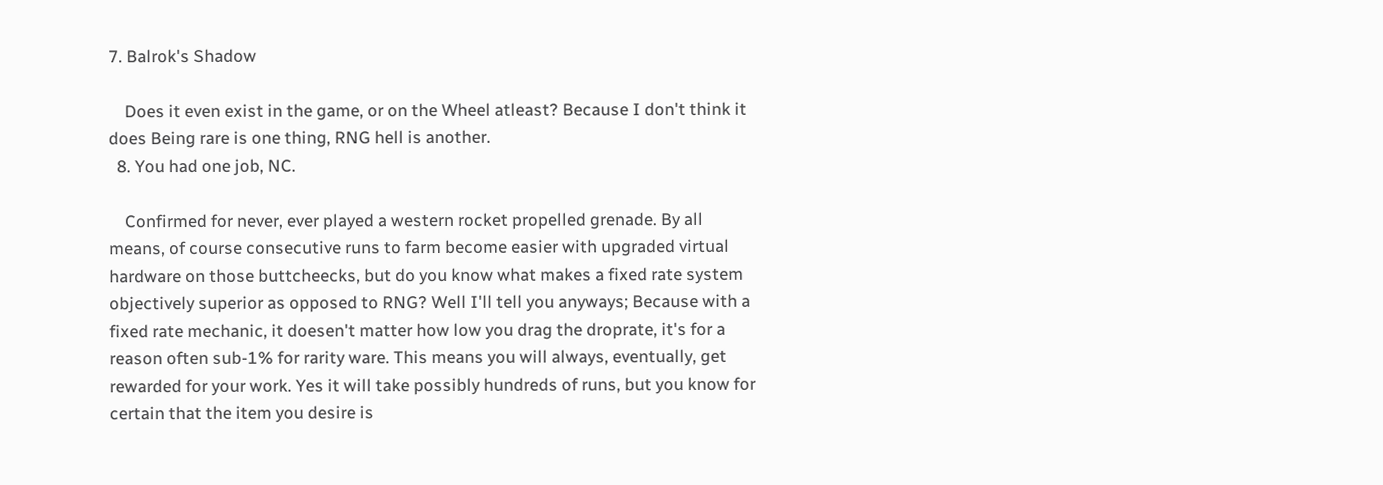7. Balrok's Shadow

    Does it even exist in the game, or on the Wheel atleast? Because I don't think it does Being rare is one thing, RNG hell is another.
  8. You had one job, NC.

    Confirmed for never, ever played a western rocket propelled grenade. By all means, of course consecutive runs to farm become easier with upgraded virtual hardware on those buttcheecks, but do you know what makes a fixed rate system objectively superior as opposed to RNG? Well I'll tell you anyways; Because with a fixed rate mechanic, it doesen't matter how low you drag the droprate, it's for a reason often sub-1% for rarity ware. This means you will always, eventually, get rewarded for your work. Yes it will take possibly hundreds of runs, but you know for certain that the item you desire is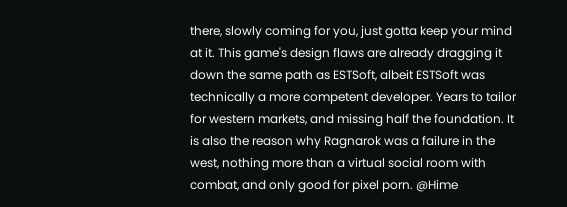there, slowly coming for you, just gotta keep your mind at it. This game's design flaws are already dragging it down the same path as ESTSoft, albeit ESTSoft was technically a more competent developer. Years to tailor for western markets, and missing half the foundation. It is also the reason why Ragnarok was a failure in the west, nothing more than a virtual social room with combat, and only good for pixel porn. @Hime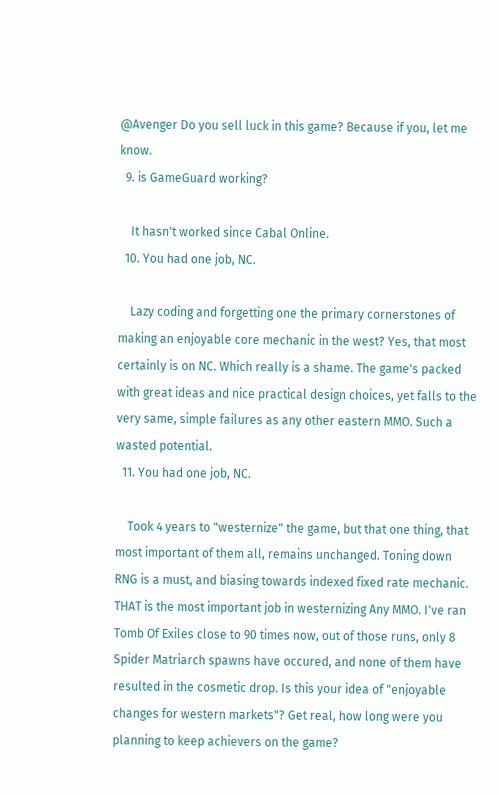@Avenger Do you sell luck in this game? Because if you, let me know.
  9. is GameGuard working?

    It hasn't worked since Cabal Online.
  10. You had one job, NC.

    Lazy coding and forgetting one the primary cornerstones of making an enjoyable core mechanic in the west? Yes, that most certainly is on NC. Which really is a shame. The game's packed with great ideas and nice practical design choices, yet falls to the very same, simple failures as any other eastern MMO. Such a wasted potential.
  11. You had one job, NC.

    Took 4 years to "westernize" the game, but that one thing, that most important of them all, remains unchanged. Toning down RNG is a must, and biasing towards indexed fixed rate mechanic. THAT is the most important job in westernizing Any MMO. I've ran Tomb Of Exiles close to 90 times now, out of those runs, only 8 Spider Matriarch spawns have occured, and none of them have resulted in the cosmetic drop. Is this your idea of "enjoyable changes for western markets"? Get real, how long were you planning to keep achievers on the game?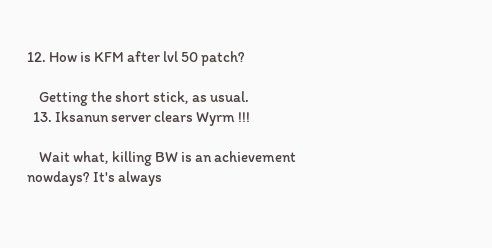12. How is KFM after lvl 50 patch?

    Getting the short stick, as usual.
  13. Iksanun server clears Wyrm !!!

    Wait what, killing BW is an achievement nowdays? It's always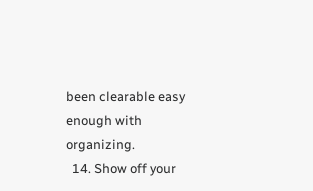been clearable easy enough with organizing.
  14. Show off your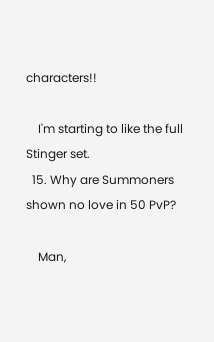characters!!

    I'm starting to like the full Stinger set.
  15. Why are Summoners shown no love in 50 PvP?

    Man,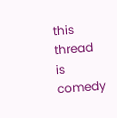this thread is comedy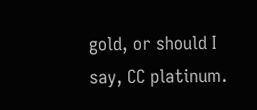gold, or should I say, CC platinum.